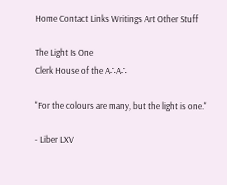Home Contact Links Writings Art Other Stuff

The Light Is One
Clerk House of the A∴A∴

"For the colours are many, but the light is one."

- Liber LXV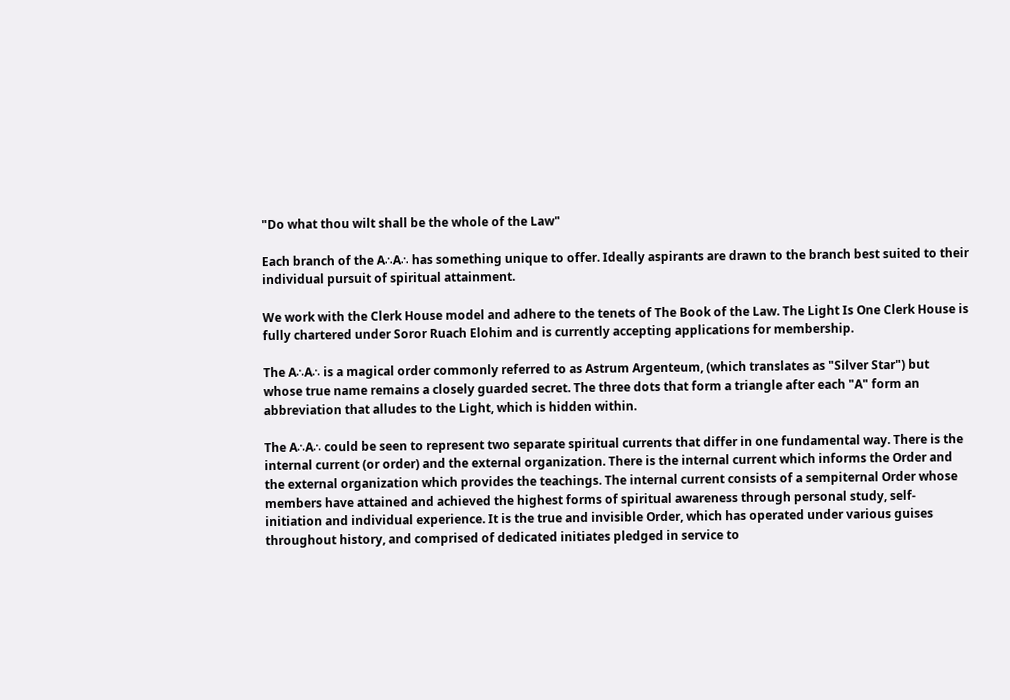"Do what thou wilt shall be the whole of the Law"

Each branch of the A∴A∴ has something unique to offer. Ideally aspirants are drawn to the branch best suited to their individual pursuit of spiritual attainment.

We work with the Clerk House model and adhere to the tenets of The Book of the Law. The Light Is One Clerk House is fully chartered under Soror Ruach Elohim and is currently accepting applications for membership.

The A∴A∴ is a magical order commonly referred to as Astrum Argenteum, (which translates as "Silver Star") but whose true name remains a closely guarded secret. The three dots that form a triangle after each "A" form an abbreviation that alludes to the Light, which is hidden within.

The A∴A∴ could be seen to represent two separate spiritual currents that differ in one fundamental way. There is the internal current (or order) and the external organization. There is the internal current which informs the Order and the external organization which provides the teachings. The internal current consists of a sempiternal Order whose members have attained and achieved the highest forms of spiritual awareness through personal study, self-initiation and individual experience. It is the true and invisible Order, which has operated under various guises throughout history, and comprised of dedicated initiates pledged in service to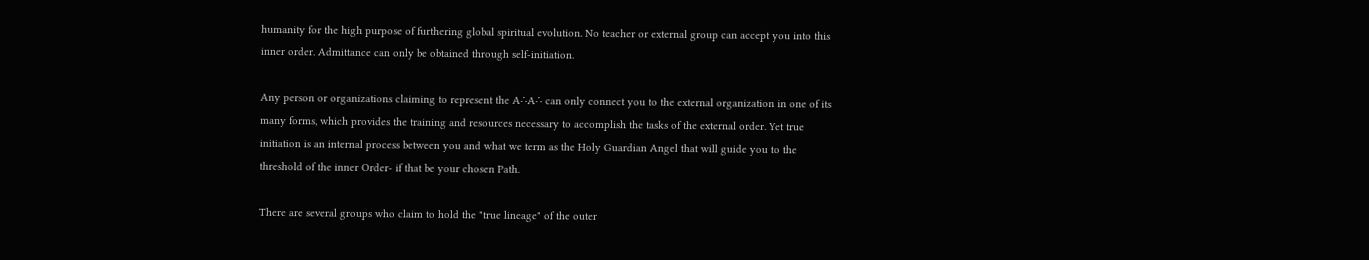humanity for the high purpose of furthering global spiritual evolution. No teacher or external group can accept you into this inner order. Admittance can only be obtained through self-initiation.

Any person or organizations claiming to represent the A∴A∴ can only connect you to the external organization in one of its many forms, which provides the training and resources necessary to accomplish the tasks of the external order. Yet true initiation is an internal process between you and what we term as the Holy Guardian Angel that will guide you to the threshold of the inner Order- if that be your chosen Path.

There are several groups who claim to hold the "true lineage" of the outer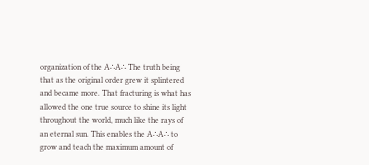organization of the A∴A∴ The truth being that as the original order grew it splintered and became more. That fracturing is what has allowed the one true source to shine its light throughout the world, much like the rays of an eternal sun. This enables the A∴A∴ to grow and teach the maximum amount of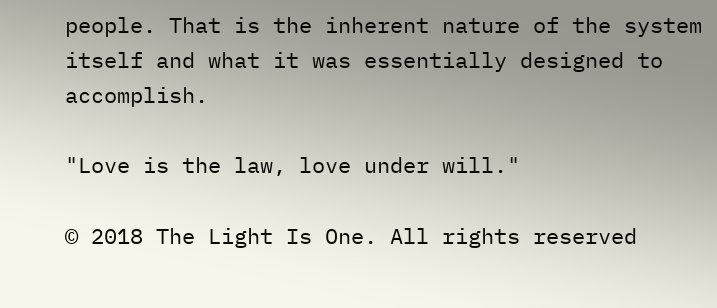people. That is the inherent nature of the system itself and what it was essentially designed to accomplish.

"Love is the law, love under will."

© 2018 The Light Is One. All rights reserved